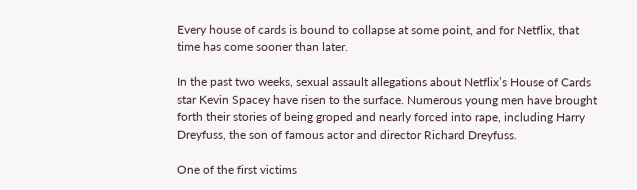Every house of cards is bound to collapse at some point, and for Netflix, that time has come sooner than later.

In the past two weeks, sexual assault allegations about Netflix’s House of Cards star Kevin Spacey have risen to the surface. Numerous young men have brought forth their stories of being groped and nearly forced into rape, including Harry Dreyfuss, the son of famous actor and director Richard Dreyfuss.

One of the first victims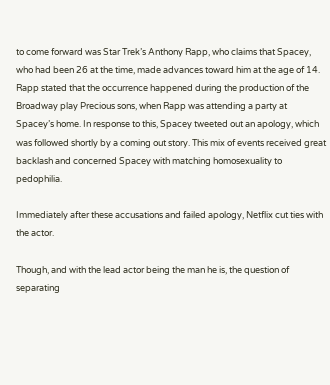to come forward was Star Trek’s Anthony Rapp, who claims that Spacey, who had been 26 at the time, made advances toward him at the age of 14. Rapp stated that the occurrence happened during the production of the Broadway play Precious sons, when Rapp was attending a party at Spacey’s home. In response to this, Spacey tweeted out an apology, which was followed shortly by a coming out story. This mix of events received great backlash and concerned Spacey with matching homosexuality to pedophilia.

Immediately after these accusations and failed apology, Netflix cut ties with the actor.

Though, and with the lead actor being the man he is, the question of separating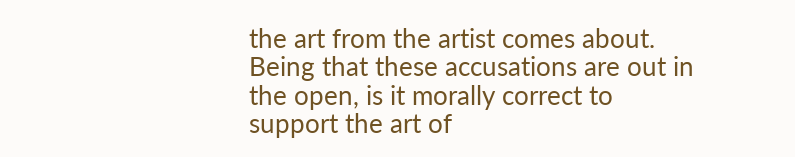the art from the artist comes about. Being that these accusations are out in the open, is it morally correct to support the art of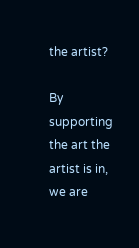the artist?

By supporting the art the artist is in, we are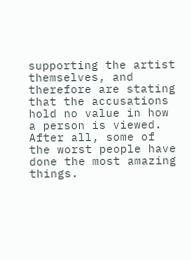supporting the artist themselves, and therefore are stating that the accusations hold no value in how a person is viewed. After all, some of the worst people have done the most amazing things.